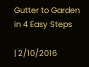Gutter to Garden in 4 Easy Steps

| 2/10/2016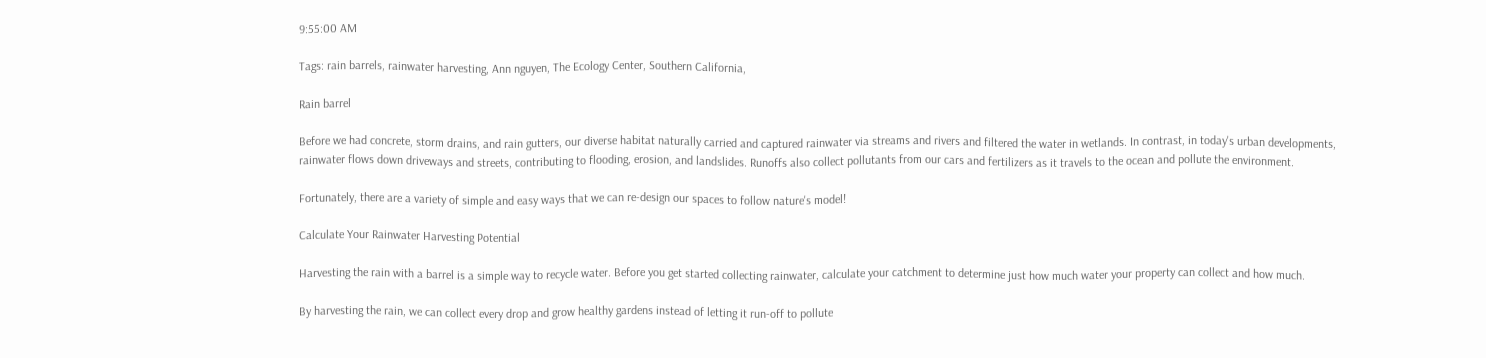9:55:00 AM

Tags: rain barrels, rainwater harvesting, Ann nguyen, The Ecology Center, Southern California,

Rain barrel

Before we had concrete, storm drains, and rain gutters, our diverse habitat naturally carried and captured rainwater via streams and rivers and filtered the water in wetlands. In contrast, in today's urban developments, rainwater flows down driveways and streets, contributing to flooding, erosion, and landslides. Runoffs also collect pollutants from our cars and fertilizers as it travels to the ocean and pollute the environment.

Fortunately, there are a variety of simple and easy ways that we can re-design our spaces to follow nature's model!

Calculate Your Rainwater Harvesting Potential

Harvesting the rain with a barrel is a simple way to recycle water. Before you get started collecting rainwater, calculate your catchment to determine just how much water your property can collect and how much.

By harvesting the rain, we can collect every drop and grow healthy gardens instead of letting it run-off to pollute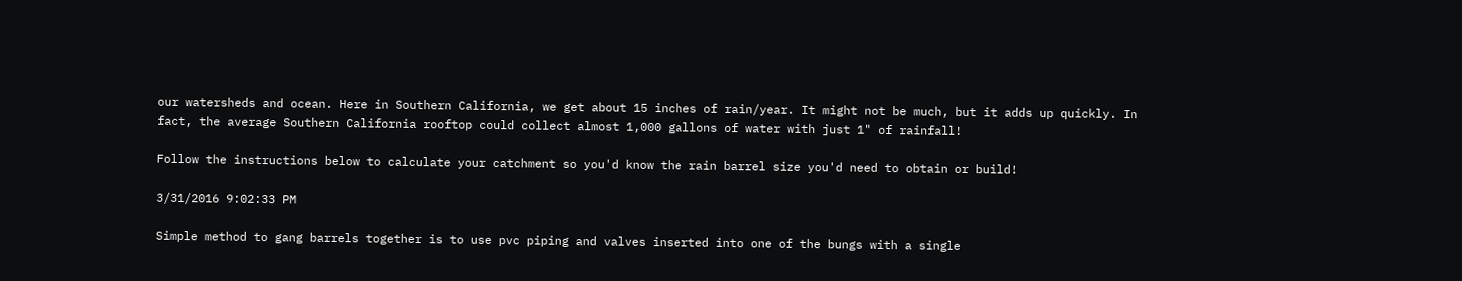our watersheds and ocean. Here in Southern California, we get about 15 inches of rain/year. It might not be much, but it adds up quickly. In fact, the average Southern California rooftop could collect almost 1,000 gallons of water with just 1" of rainfall!

Follow the instructions below to calculate your catchment so you'd know the rain barrel size you'd need to obtain or build!

3/31/2016 9:02:33 PM

Simple method to gang barrels together is to use pvc piping and valves inserted into one of the bungs with a single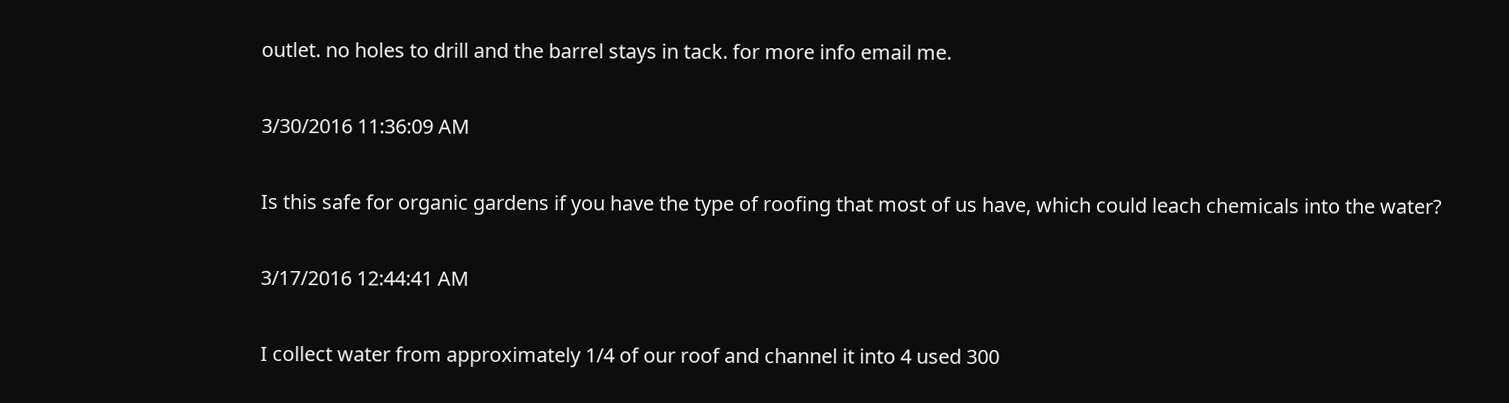outlet. no holes to drill and the barrel stays in tack. for more info email me.

3/30/2016 11:36:09 AM

Is this safe for organic gardens if you have the type of roofing that most of us have, which could leach chemicals into the water?

3/17/2016 12:44:41 AM

I collect water from approximately 1/4 of our roof and channel it into 4 used 300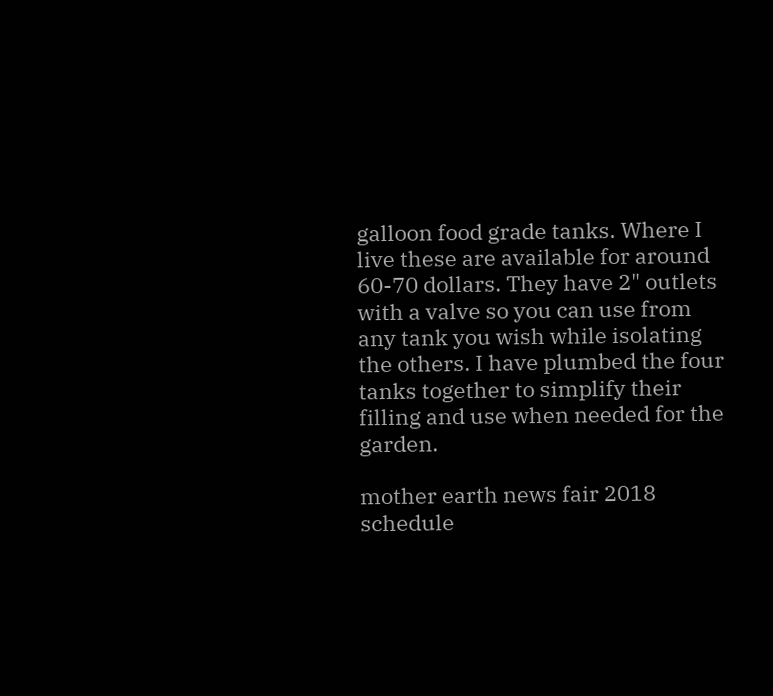galloon food grade tanks. Where I live these are available for around 60-70 dollars. They have 2" outlets with a valve so you can use from any tank you wish while isolating the others. I have plumbed the four tanks together to simplify their filling and use when needed for the garden.

mother earth news fair 2018 schedule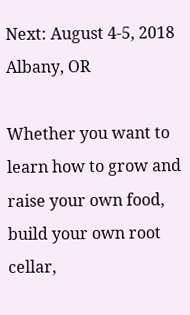Next: August 4-5, 2018
Albany, OR

Whether you want to learn how to grow and raise your own food, build your own root cellar,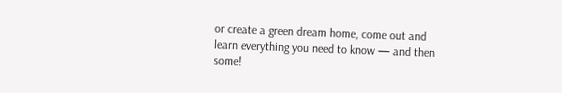or create a green dream home, come out and learn everything you need to know — and then some!